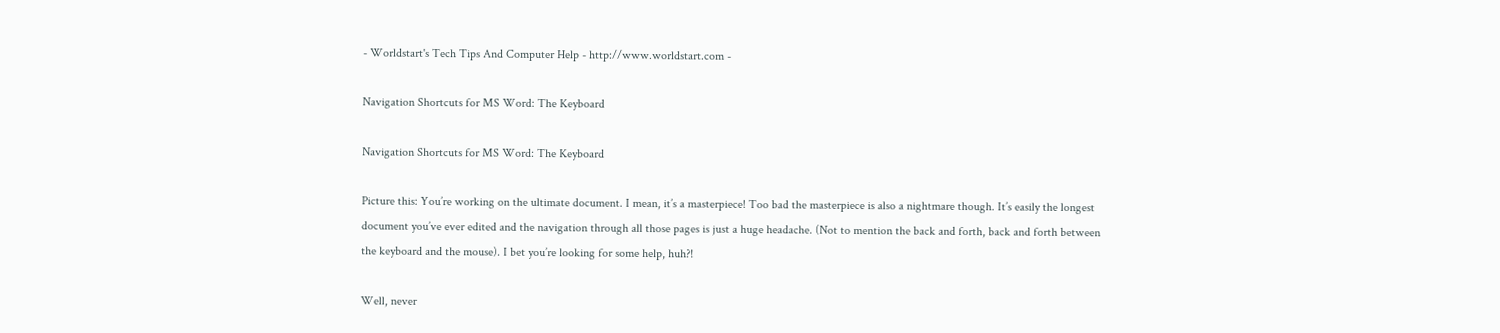- Worldstart's Tech Tips And Computer Help - http://www.worldstart.com -

Navigation Shortcuts for MS Word: The Keyboard

Navigation Shortcuts for MS Word: The Keyboard

Picture this: You’re working on the ultimate document. I mean, it’s a masterpiece! Too bad the masterpiece is also a nightmare though. It’s easily the longest document you’ve ever edited and the navigation through all those pages is just a huge headache. (Not to mention the back and forth, back and forth between the keyboard and the mouse). I bet you’re looking for some help, huh?!

Well, never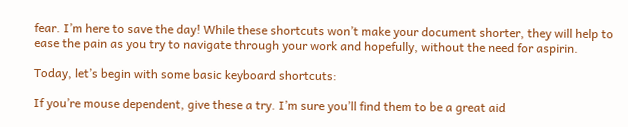fear. I’m here to save the day! While these shortcuts won’t make your document shorter, they will help to ease the pain as you try to navigate through your work and hopefully, without the need for aspirin.

Today, let’s begin with some basic keyboard shortcuts:

If you’re mouse dependent, give these a try. I’m sure you’ll find them to be a great aid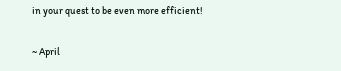in your quest to be even more efficient!

~ April